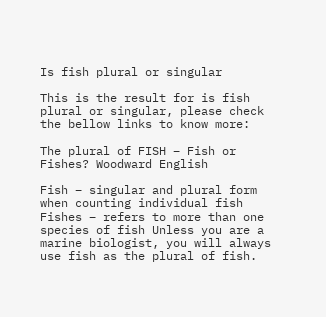Is fish plural or singular

This is the result for is fish plural or singular, please check the bellow links to know more:

The plural of FISH – Fish or Fishes? Woodward English

Fish – singular and plural form when counting individual fish Fishes – refers to more than one species of fish Unless you are a marine biologist, you will always use fish as the plural of fish.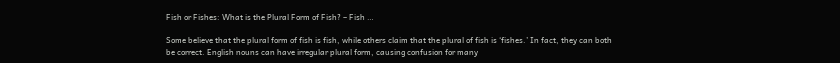Fish or Fishes: What is the Plural Form of Fish? – Fish …

Some believe that the plural form of fish is fish, while others claim that the plural of fish is ‘fishes.’ In fact, they can both be correct. English nouns can have irregular plural form, causing confusion for many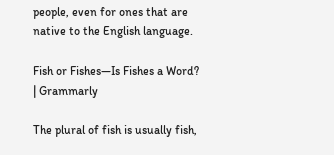people, even for ones that are native to the English language.

Fish or Fishes—Is Fishes a Word? | Grammarly

The plural of fish is usually fish,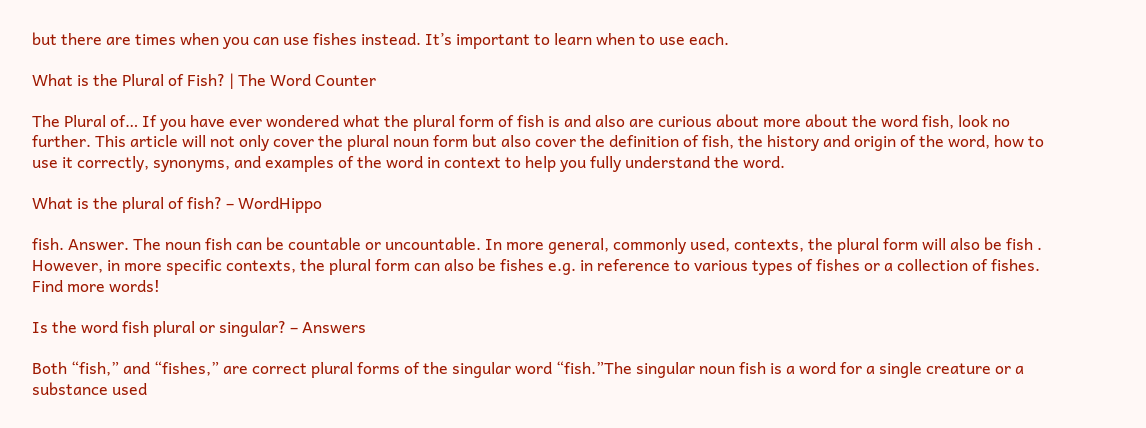but there are times when you can use fishes instead. It’s important to learn when to use each.

What is the Plural of Fish? | The Word Counter

The Plural of… If you have ever wondered what the plural form of fish is and also are curious about more about the word fish, look no further. This article will not only cover the plural noun form but also cover the definition of fish, the history and origin of the word, how to use it correctly, synonyms, and examples of the word in context to help you fully understand the word.

What is the plural of fish? – WordHippo

fish. Answer. The noun fish can be countable or uncountable. In more general, commonly used, contexts, the plural form will also be fish . However, in more specific contexts, the plural form can also be fishes e.g. in reference to various types of fishes or a collection of fishes. Find more words!

Is the word fish plural or singular? – Answers

Both “fish,” and “fishes,” are correct plural forms of the singular word “fish.”The singular noun fish is a word for a single creature or a substance used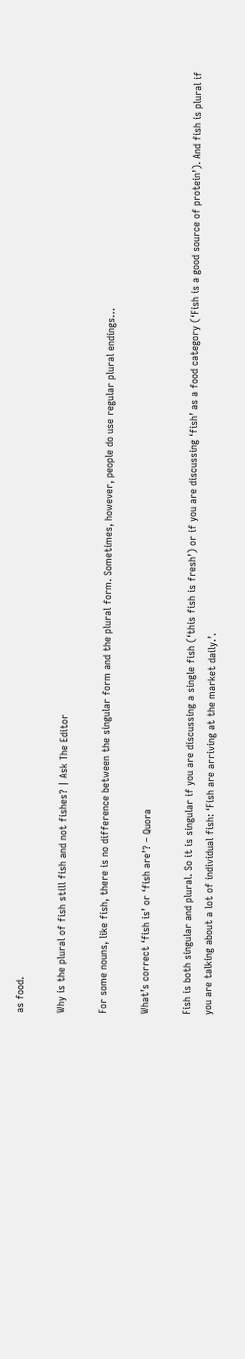as food.

Why is the plural of fish still fish and not fishes? | Ask The Editor

For some nouns, like fish, there is no difference between the singular form and the plural form. Sometimes, however, people do use regular plural endings…

What’s correct ‘fish is’ or ‘fish are’? – Quora

Fish is both singular and plural. So it is singular if you are discussing a single fish (‘this fish is fresh’) or if you are discussing ‘fish’ as a food category (‘Fish is a good source of protein’). And fish is plural if you are talking about a lot of individual fish: ‘Fish are arriving at the market daily.’.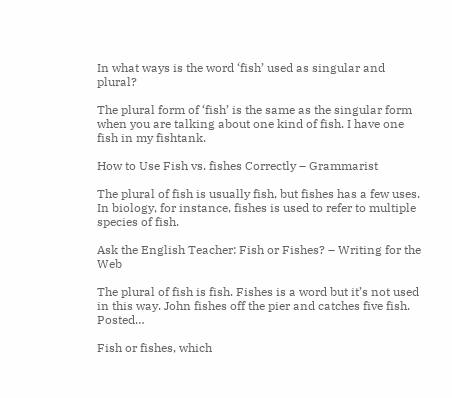In what ways is the word ‘fish’ used as singular and plural?

The plural form of ‘fish’ is the same as the singular form when you are talking about one kind of fish. I have one fish in my fishtank.

How to Use Fish vs. fishes Correctly – Grammarist

The plural of fish is usually fish, but fishes has a few uses. In biology, for instance, fishes is used to refer to multiple species of fish.

Ask the English Teacher: Fish or Fishes? – Writing for the Web

The plural of fish is fish. Fishes is a word but it’s not used in this way. John fishes off the pier and catches five fish. Posted…

Fish or fishes, which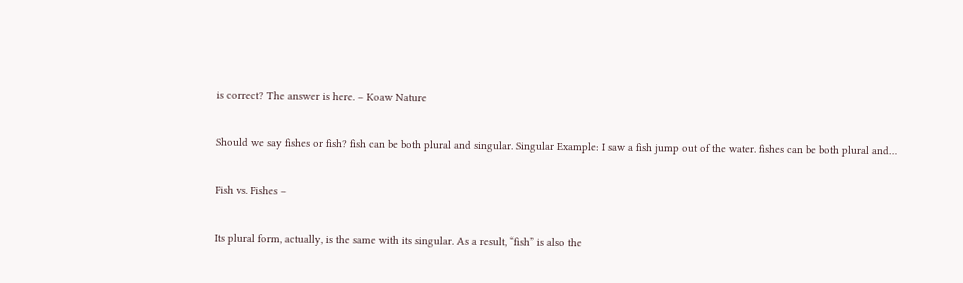is correct? The answer is here. – Koaw Nature

Should we say fishes or fish? fish can be both plural and singular. Singular Example: I saw a fish jump out of the water. fishes can be both plural and…

Fish vs. Fishes –

Its plural form, actually, is the same with its singular. As a result, “fish” is also the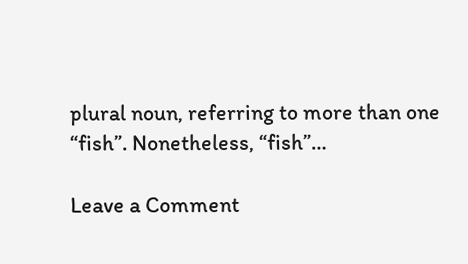plural noun, referring to more than one “fish”. Nonetheless, “fish”…

Leave a Comment